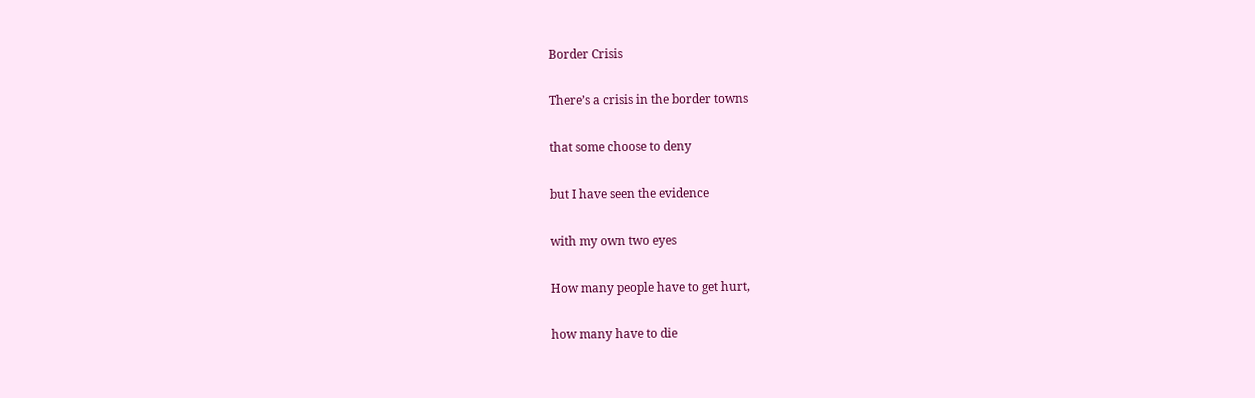Border Crisis

There’s a crisis in the border towns

that some choose to deny

but I have seen the evidence

with my own two eyes

How many people have to get hurt,

how many have to die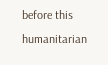before this humanitarian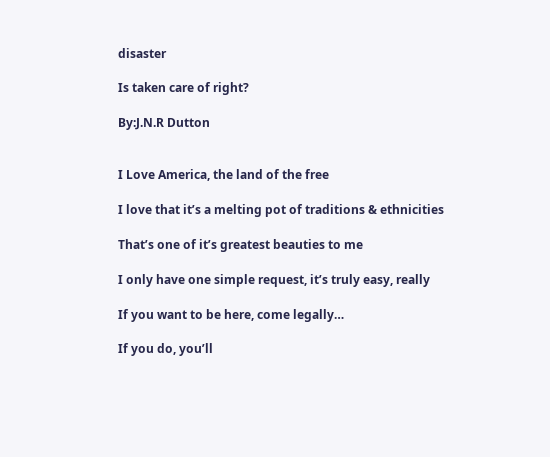disaster

Is taken care of right?

By:J.N.R Dutton


I Love America, the land of the free

I love that it’s a melting pot of traditions & ethnicities

That’s one of it’s greatest beauties to me

I only have one simple request, it’s truly easy, really

If you want to be here, come legally…

If you do, you’ll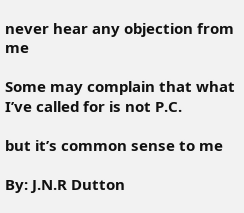never hear any objection from me

Some may complain that what I’ve called for is not P.C.

but it’s common sense to me

By: J.N.R Dutton